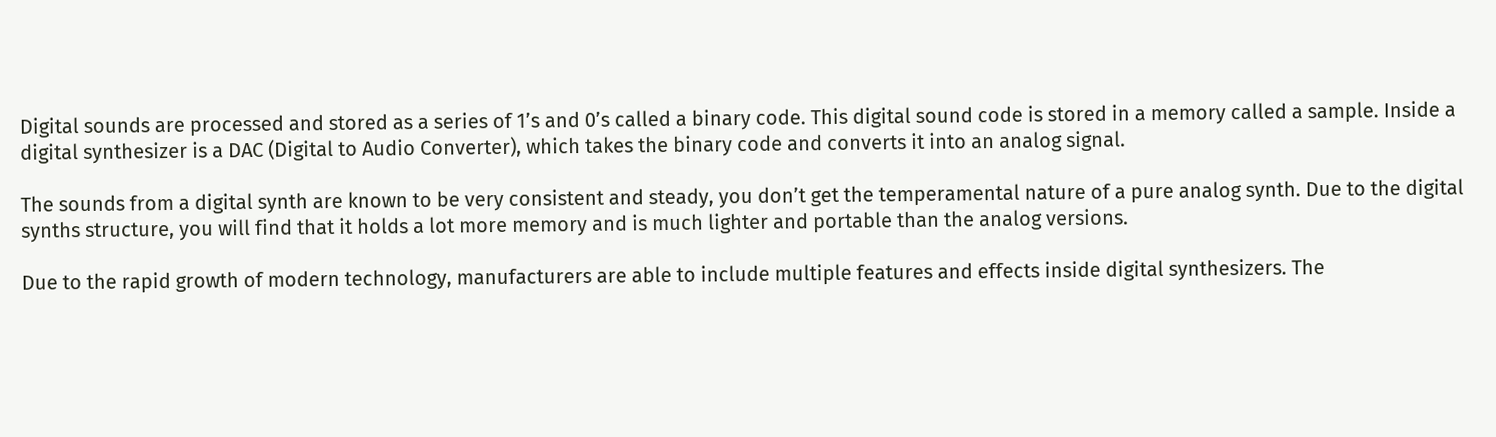Digital sounds are processed and stored as a series of 1’s and 0’s called a binary code. This digital sound code is stored in a memory called a sample. Inside a digital synthesizer is a DAC (Digital to Audio Converter), which takes the binary code and converts it into an analog signal.

The sounds from a digital synth are known to be very consistent and steady, you don’t get the temperamental nature of a pure analog synth. Due to the digital synths structure, you will find that it holds a lot more memory and is much lighter and portable than the analog versions.

Due to the rapid growth of modern technology, manufacturers are able to include multiple features and effects inside digital synthesizers. The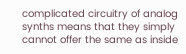complicated circuitry of analog synths means that they simply cannot offer the same as inside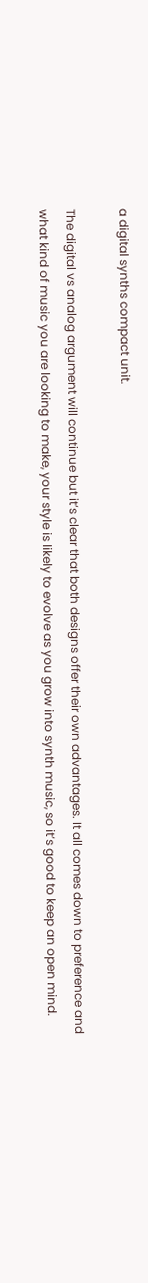a digital synths compact unit.

The digital vs analog argument will continue but it’s clear that both designs offer their own advantages. It all comes down to preference and what kind of music you are looking to make, your style is likely to evolve as you grow into synth music, so it’s good to keep an open mind.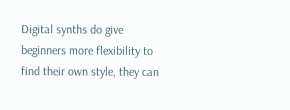Digital synths do give beginners more flexibility to find their own style, they can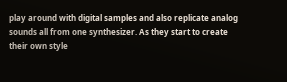play around with digital samples and also replicate analog sounds all from one synthesizer. As they start to create their own style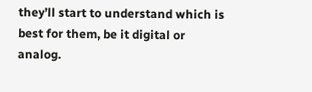they’ll start to understand which is best for them, be it digital or analog.